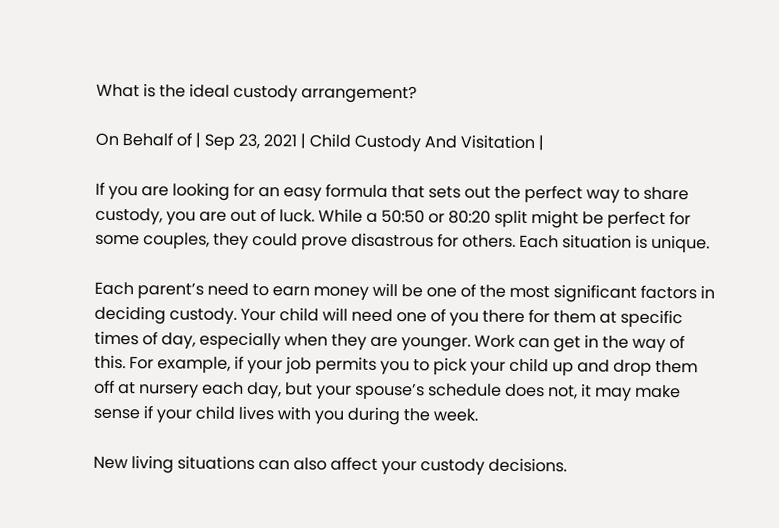What is the ideal custody arrangement?

On Behalf of | Sep 23, 2021 | Child Custody And Visitation |

If you are looking for an easy formula that sets out the perfect way to share custody, you are out of luck. While a 50:50 or 80:20 split might be perfect for some couples, they could prove disastrous for others. Each situation is unique.

Each parent’s need to earn money will be one of the most significant factors in deciding custody. Your child will need one of you there for them at specific times of day, especially when they are younger. Work can get in the way of this. For example, if your job permits you to pick your child up and drop them off at nursery each day, but your spouse’s schedule does not, it may make sense if your child lives with you during the week.

New living situations can also affect your custody decisions.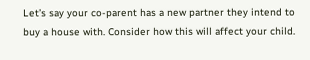Let’s say your co-parent has a new partner they intend to buy a house with. Consider how this will affect your child.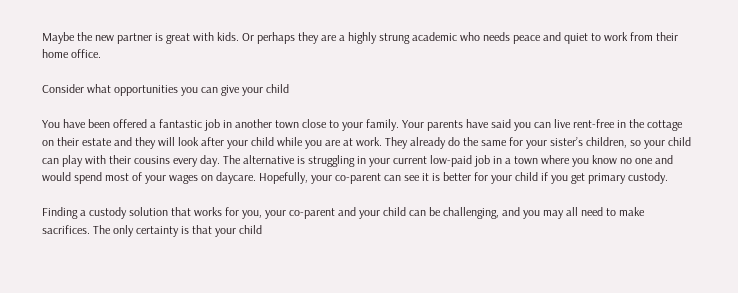Maybe the new partner is great with kids. Or perhaps they are a highly strung academic who needs peace and quiet to work from their home office.

Consider what opportunities you can give your child

You have been offered a fantastic job in another town close to your family. Your parents have said you can live rent-free in the cottage on their estate and they will look after your child while you are at work. They already do the same for your sister’s children, so your child can play with their cousins every day. The alternative is struggling in your current low-paid job in a town where you know no one and would spend most of your wages on daycare. Hopefully, your co-parent can see it is better for your child if you get primary custody.

Finding a custody solution that works for you, your co-parent and your child can be challenging, and you may all need to make sacrifices. The only certainty is that your child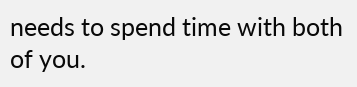needs to spend time with both of you.